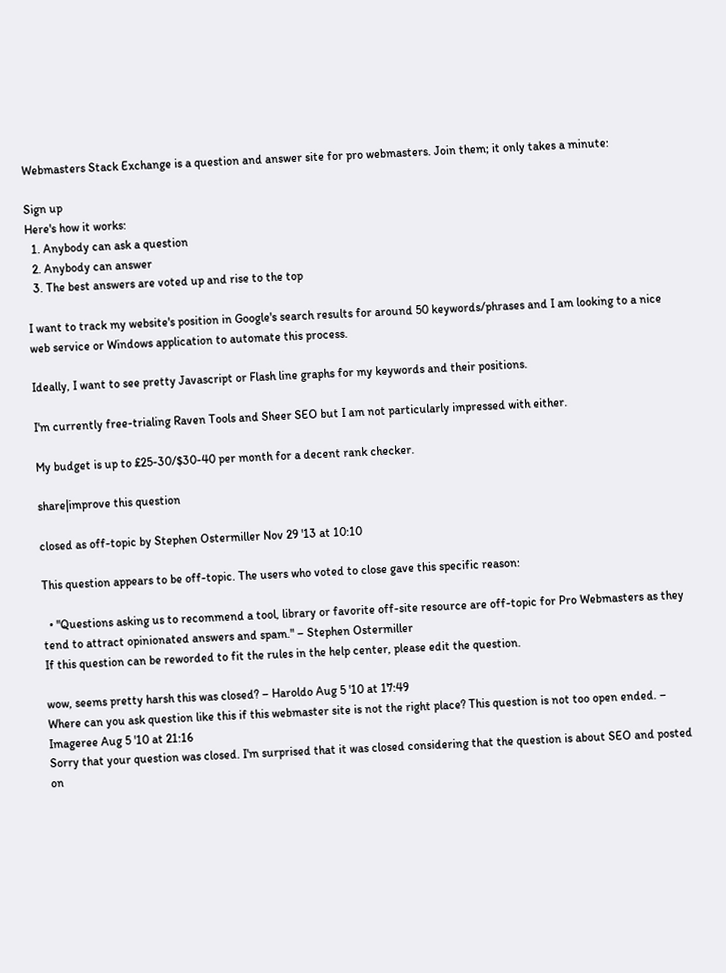Webmasters Stack Exchange is a question and answer site for pro webmasters. Join them; it only takes a minute:

Sign up
Here's how it works:
  1. Anybody can ask a question
  2. Anybody can answer
  3. The best answers are voted up and rise to the top

I want to track my website's position in Google's search results for around 50 keywords/phrases and I am looking to a nice web service or Windows application to automate this process.

Ideally, I want to see pretty Javascript or Flash line graphs for my keywords and their positions.

I'm currently free-trialing Raven Tools and Sheer SEO but I am not particularly impressed with either.

My budget is up to £25-30/$30-40 per month for a decent rank checker.

share|improve this question

closed as off-topic by Stephen Ostermiller Nov 29 '13 at 10:10

This question appears to be off-topic. The users who voted to close gave this specific reason:

  • "Questions asking us to recommend a tool, library or favorite off-site resource are off-topic for Pro Webmasters as they tend to attract opinionated answers and spam." – Stephen Ostermiller
If this question can be reworded to fit the rules in the help center, please edit the question.

wow, seems pretty harsh this was closed? – Haroldo Aug 5 '10 at 17:49
Where can you ask question like this if this webmaster site is not the right place? This question is not too open ended. – Imageree Aug 5 '10 at 21:16
Sorry that your question was closed. I'm surprised that it was closed considering that the question is about SEO and posted on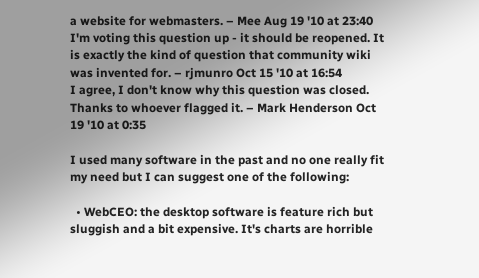a website for webmasters. – Mee Aug 19 '10 at 23:40
I'm voting this question up - it should be reopened. It is exactly the kind of question that community wiki was invented for. – rjmunro Oct 15 '10 at 16:54
I agree, I don't know why this question was closed. Thanks to whoever flagged it. – Mark Henderson Oct 19 '10 at 0:35

I used many software in the past and no one really fit my need but I can suggest one of the following:

  • WebCEO: the desktop software is feature rich but sluggish and a bit expensive. It's charts are horrible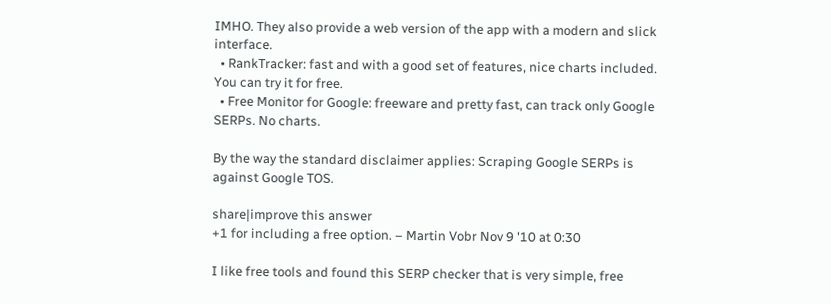IMHO. They also provide a web version of the app with a modern and slick interface.
  • RankTracker: fast and with a good set of features, nice charts included. You can try it for free.
  • Free Monitor for Google: freeware and pretty fast, can track only Google SERPs. No charts.

By the way the standard disclaimer applies: Scraping Google SERPs is against Google TOS.

share|improve this answer
+1 for including a free option. – Martin Vobr Nov 9 '10 at 0:30

I like free tools and found this SERP checker that is very simple, free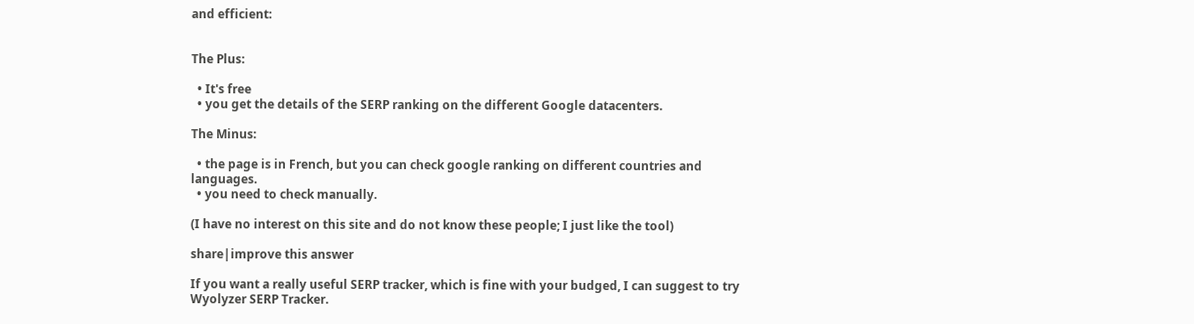and efficient:


The Plus:

  • It's free
  • you get the details of the SERP ranking on the different Google datacenters.

The Minus:

  • the page is in French, but you can check google ranking on different countries and languages.
  • you need to check manually.

(I have no interest on this site and do not know these people; I just like the tool)

share|improve this answer

If you want a really useful SERP tracker, which is fine with your budged, I can suggest to try Wyolyzer SERP Tracker.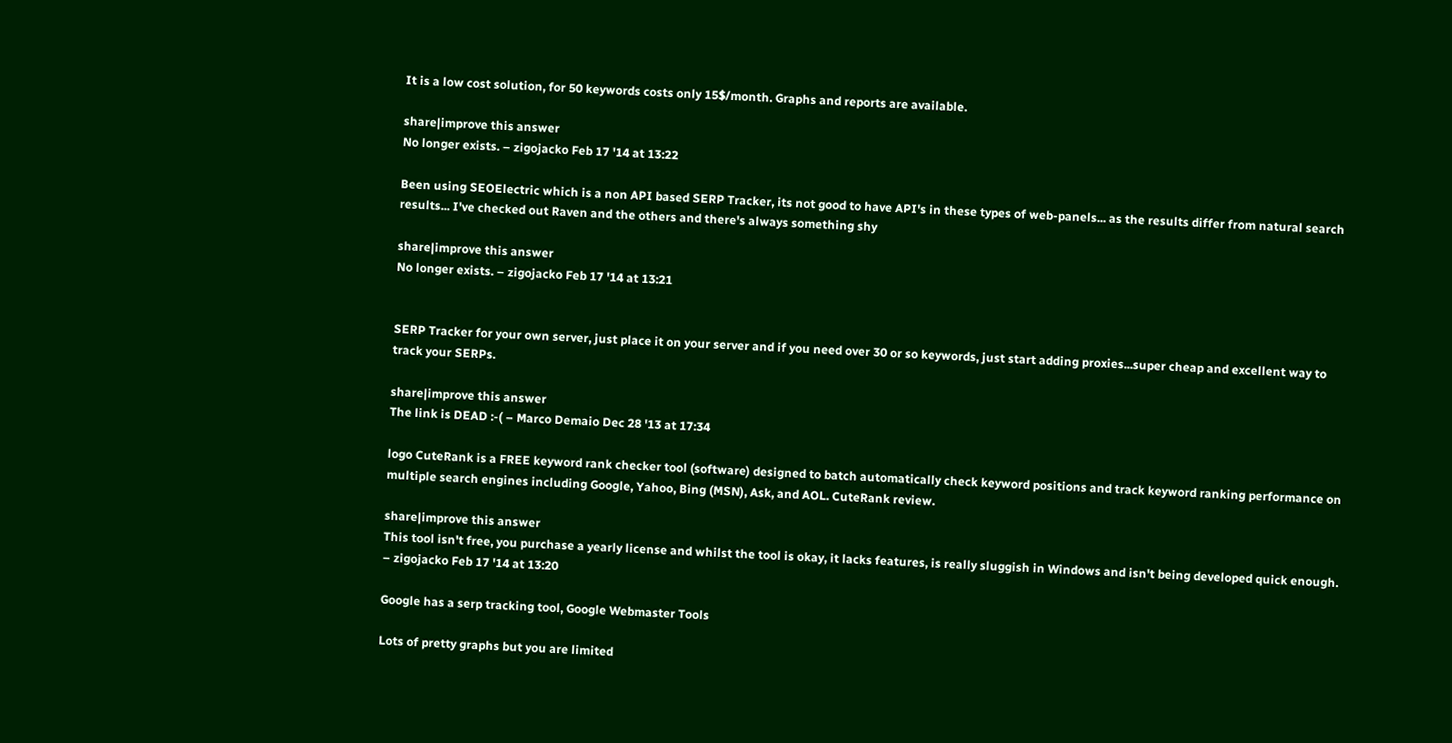It is a low cost solution, for 50 keywords costs only 15$/month. Graphs and reports are available.

share|improve this answer
No longer exists. – zigojacko Feb 17 '14 at 13:22

Been using SEOElectric which is a non API based SERP Tracker, its not good to have API's in these types of web-panels... as the results differ from natural search results... I've checked out Raven and the others and there's always something shy

share|improve this answer
No longer exists. – zigojacko Feb 17 '14 at 13:21


SERP Tracker for your own server, just place it on your server and if you need over 30 or so keywords, just start adding proxies...super cheap and excellent way to track your SERPs.

share|improve this answer
The link is DEAD :-( – Marco Demaio Dec 28 '13 at 17:34

logo CuteRank is a FREE keyword rank checker tool (software) designed to batch automatically check keyword positions and track keyword ranking performance on multiple search engines including Google, Yahoo, Bing (MSN), Ask, and AOL. CuteRank review.

share|improve this answer
This tool isn't free, you purchase a yearly license and whilst the tool is okay, it lacks features, is really sluggish in Windows and isn't being developed quick enough. – zigojacko Feb 17 '14 at 13:20

Google has a serp tracking tool, Google Webmaster Tools

Lots of pretty graphs but you are limited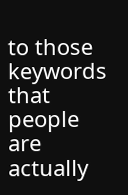to those keywords that people are actually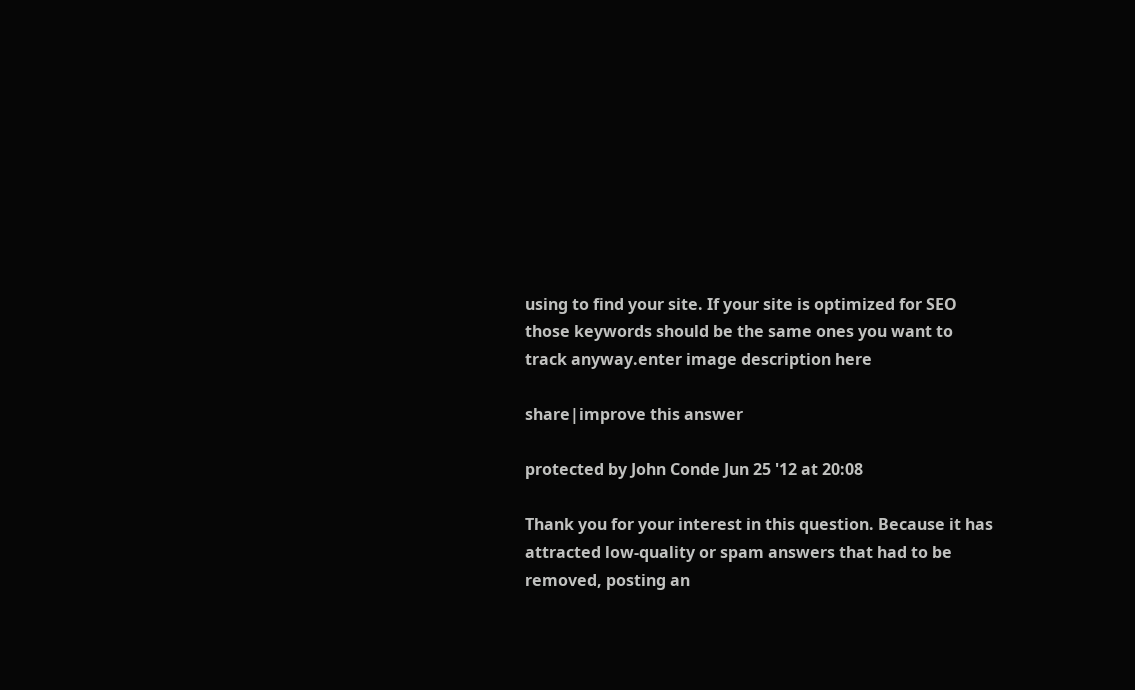using to find your site. If your site is optimized for SEO those keywords should be the same ones you want to track anyway.enter image description here

share|improve this answer

protected by John Conde Jun 25 '12 at 20:08

Thank you for your interest in this question. Because it has attracted low-quality or spam answers that had to be removed, posting an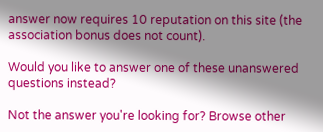answer now requires 10 reputation on this site (the association bonus does not count).

Would you like to answer one of these unanswered questions instead?

Not the answer you're looking for? Browse other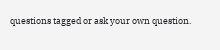questions tagged or ask your own question.